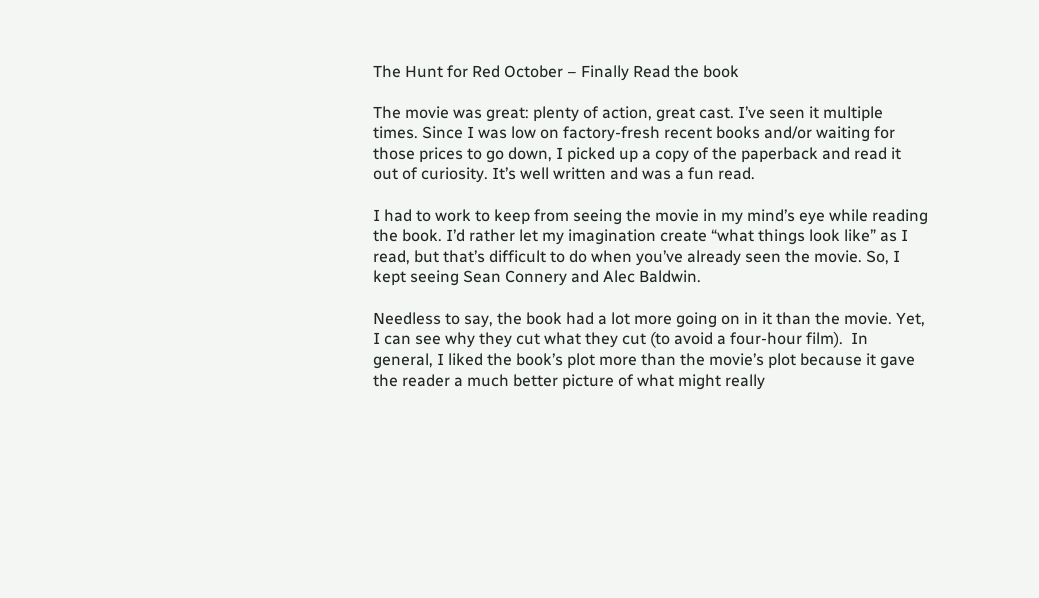The Hunt for Red October – Finally Read the book

The movie was great: plenty of action, great cast. I’ve seen it multiple times. Since I was low on factory-fresh recent books and/or waiting for those prices to go down, I picked up a copy of the paperback and read it out of curiosity. It’s well written and was a fun read.

I had to work to keep from seeing the movie in my mind’s eye while reading the book. I’d rather let my imagination create “what things look like” as I read, but that’s difficult to do when you’ve already seen the movie. So, I kept seeing Sean Connery and Alec Baldwin.

Needless to say, the book had a lot more going on in it than the movie. Yet, I can see why they cut what they cut (to avoid a four-hour film).  In general, I liked the book’s plot more than the movie’s plot because it gave the reader a much better picture of what might really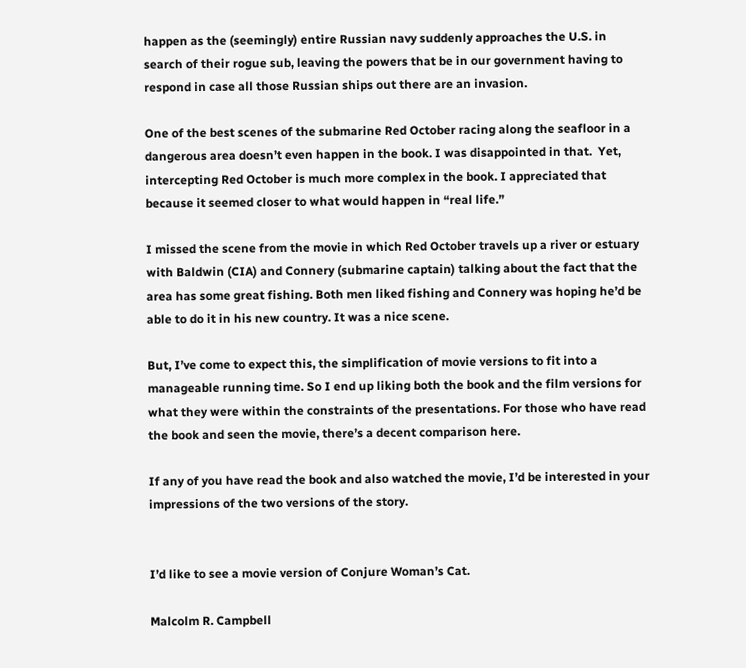happen as the (seemingly) entire Russian navy suddenly approaches the U.S. in search of their rogue sub, leaving the powers that be in our government having to respond in case all those Russian ships out there are an invasion.

One of the best scenes of the submarine Red October racing along the seafloor in a dangerous area doesn’t even happen in the book. I was disappointed in that.  Yet, intercepting Red October is much more complex in the book. I appreciated that because it seemed closer to what would happen in “real life.”

I missed the scene from the movie in which Red October travels up a river or estuary with Baldwin (CIA) and Connery (submarine captain) talking about the fact that the area has some great fishing. Both men liked fishing and Connery was hoping he’d be able to do it in his new country. It was a nice scene.

But, I’ve come to expect this, the simplification of movie versions to fit into a manageable running time. So I end up liking both the book and the film versions for what they were within the constraints of the presentations. For those who have read the book and seen the movie, there’s a decent comparison here.

If any of you have read the book and also watched the movie, I’d be interested in your impressions of the two versions of the story.


I’d like to see a movie version of Conjure Woman’s Cat.

Malcolm R. Campbell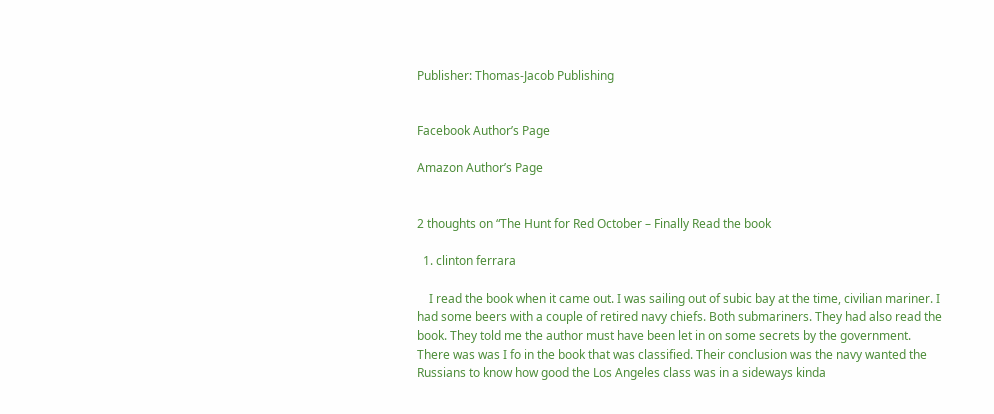Publisher: Thomas-Jacob Publishing


Facebook Author’s Page

Amazon Author’s Page


2 thoughts on “The Hunt for Red October – Finally Read the book

  1. clinton ferrara

    I read the book when it came out. I was sailing out of subic bay at the time, civilian mariner. I had some beers with a couple of retired navy chiefs. Both submariners. They had also read the book. They told me the author must have been let in on some secrets by the government. There was was I fo in the book that was classified. Their conclusion was the navy wanted the Russians to know how good the Los Angeles class was in a sideways kinda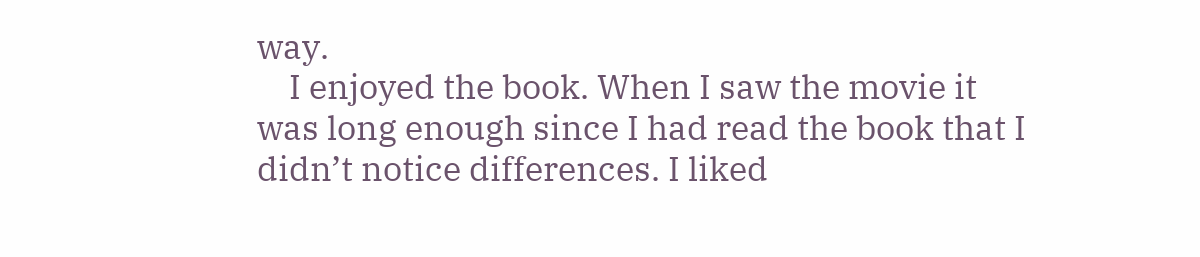way.
    I enjoyed the book. When I saw the movie it was long enough since I had read the book that I didn’t notice differences. I liked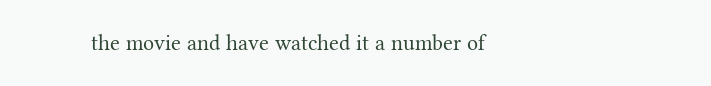the movie and have watched it a number of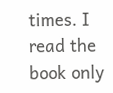times. I read the book only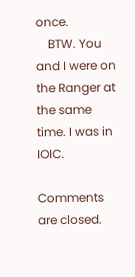once.
    BTW. You and I were on the Ranger at the same time. I was in IOIC.

Comments are closed.